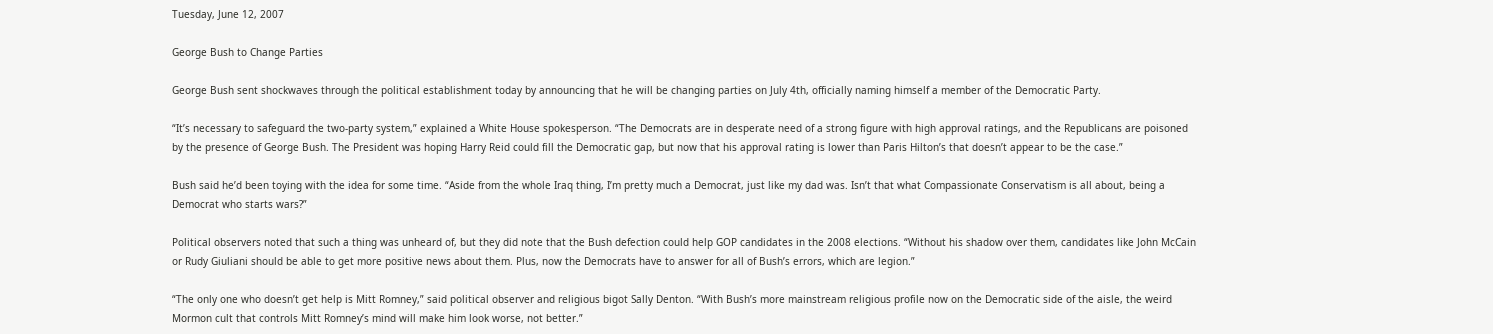Tuesday, June 12, 2007

George Bush to Change Parties

George Bush sent shockwaves through the political establishment today by announcing that he will be changing parties on July 4th, officially naming himself a member of the Democratic Party.

“It’s necessary to safeguard the two-party system,” explained a White House spokesperson. “The Democrats are in desperate need of a strong figure with high approval ratings, and the Republicans are poisoned by the presence of George Bush. The President was hoping Harry Reid could fill the Democratic gap, but now that his approval rating is lower than Paris Hilton’s that doesn’t appear to be the case.”

Bush said he’d been toying with the idea for some time. “Aside from the whole Iraq thing, I’m pretty much a Democrat, just like my dad was. Isn’t that what Compassionate Conservatism is all about, being a Democrat who starts wars?”

Political observers noted that such a thing was unheard of, but they did note that the Bush defection could help GOP candidates in the 2008 elections. “Without his shadow over them, candidates like John McCain or Rudy Giuliani should be able to get more positive news about them. Plus, now the Democrats have to answer for all of Bush’s errors, which are legion.”

“The only one who doesn’t get help is Mitt Romney,” said political observer and religious bigot Sally Denton. “With Bush’s more mainstream religious profile now on the Democratic side of the aisle, the weird Mormon cult that controls Mitt Romney’s mind will make him look worse, not better.”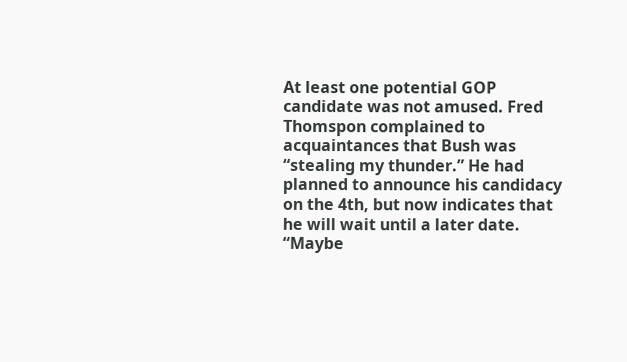At least one potential GOP candidate was not amused. Fred Thomspon complained to acquaintances that Bush was “stealing my thunder.” He had planned to announce his candidacy on the 4th, but now indicates that he will wait until a later date. “Maybe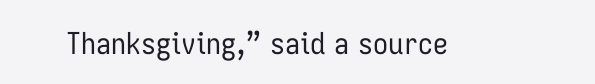Thanksgiving,” said a source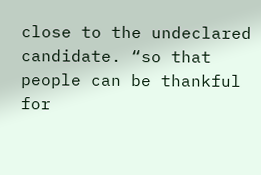close to the undeclared candidate. “so that people can be thankful for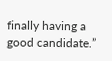finally having a good candidate.”